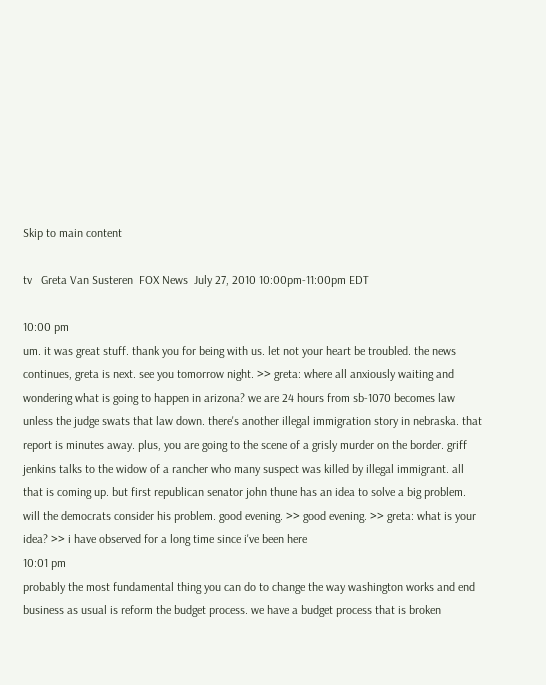Skip to main content

tv   Greta Van Susteren  FOX News  July 27, 2010 10:00pm-11:00pm EDT

10:00 pm
um. it was great stuff. thank you for being with us. let not your heart be troubled. the news continues, greta is next. see you tomorrow night. >> greta: where all anxiously waiting and wondering what is going to happen in arizona? we are 24 hours from sb-1070 becomes law unless the judge swats that law down. there's another illegal immigration story in nebraska. that report is minutes away. plus, you are going to the scene of a grisly murder on the border. griff jenkins talks to the widow of a rancher who many suspect was killed by illegal immigrant. all that is coming up. but first republican senator john thune has an idea to solve a big problem. will the democrats consider his problem. good evening. >> good evening. >> greta: what is your idea? >> i have observed for a long time since i've been here
10:01 pm
probably the most fundamental thing you can do to change the way washington works and end business as usual is reform the budget process. we have a budget process that is broken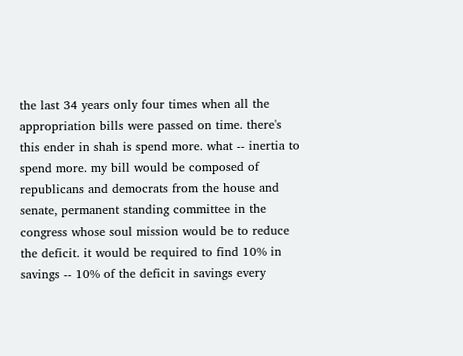the last 34 years only four times when all the appropriation bills were passed on time. there's this ender in shah is spend more. what -- inertia to spend more. my bill would be composed of republicans and democrats from the house and senate, permanent standing committee in the congress whose soul mission would be to reduce the deficit. it would be required to find 10% in savings -- 10% of the deficit in savings every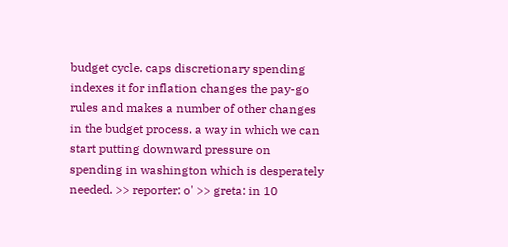budget cycle. caps discretionary spending indexes it for inflation changes the pay-go rules and makes a number of other changes in the budget process. a way in which we can start putting downward pressure on spending in washington which is desperately needed. >> reporter: o' >> greta: in 10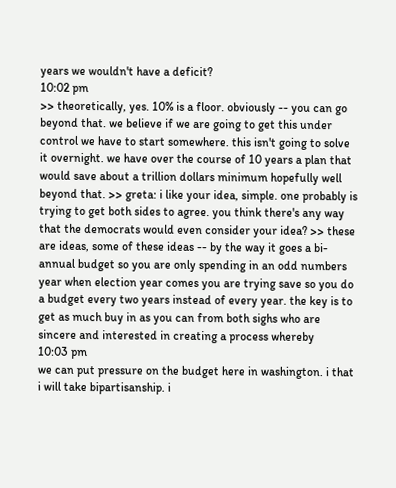years we wouldn't have a deficit?
10:02 pm
>> theoretically, yes. 10% is a floor. obviously -- you can go beyond that. we believe if we are going to get this under control we have to start somewhere. this isn't going to solve it overnight. we have over the course of 10 years a plan that would save about a trillion dollars minimum hopefully well beyond that. >> greta: i like your idea, simple. one probably is trying to get both sides to agree. you think there's any way that the democrats would even consider your idea? >> these are ideas, some of these ideas -- by the way it goes a bi-annual budget so you are only spending in an odd numbers year when election year comes you are trying save so you do a budget every two years instead of every year. the key is to get as much buy in as you can from both sighs who are sincere and interested in creating a process whereby
10:03 pm
we can put pressure on the budget here in washington. i that i will take bipartisanship. i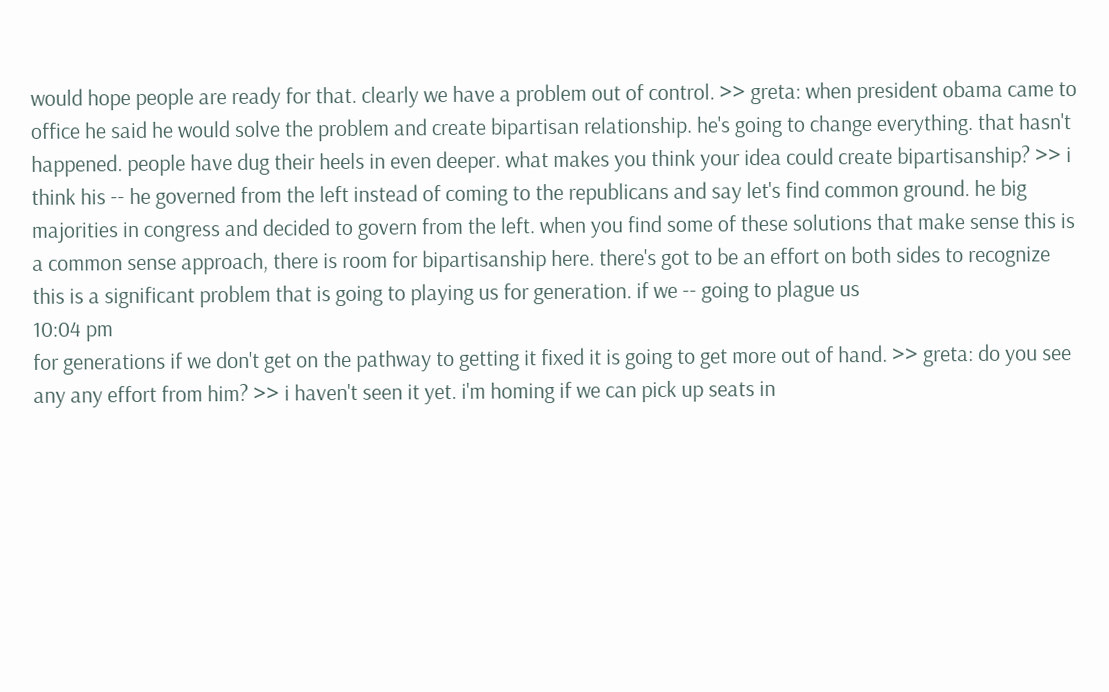would hope people are ready for that. clearly we have a problem out of control. >> greta: when president obama came to office he said he would solve the problem and create bipartisan relationship. he's going to change everything. that hasn't happened. people have dug their heels in even deeper. what makes you think your idea could create bipartisanship? >> i think his -- he governed from the left instead of coming to the republicans and say let's find common ground. he big majorities in congress and decided to govern from the left. when you find some of these solutions that make sense this is a common sense approach, there is room for bipartisanship here. there's got to be an effort on both sides to recognize this is a significant problem that is going to playing us for generation. if we -- going to plague us
10:04 pm
for generations if we don't get on the pathway to getting it fixed it is going to get more out of hand. >> greta: do you see any any effort from him? >> i haven't seen it yet. i'm homing if we can pick up seats in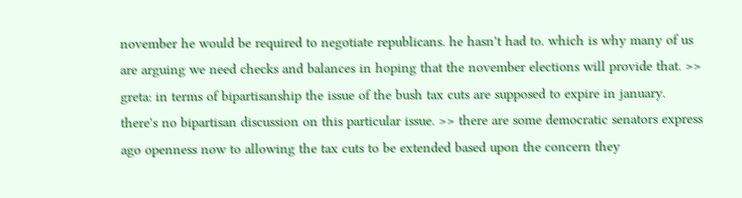november he would be required to negotiate republicans. he hasn't had to. which is why many of us are arguing we need checks and balances in hoping that the november elections will provide that. >> greta: in terms of bipartisanship the issue of the bush tax cuts are supposed to expire in january. there's no bipartisan discussion on this particular issue. >> there are some democratic senators express ago openness now to allowing the tax cuts to be extended based upon the concern they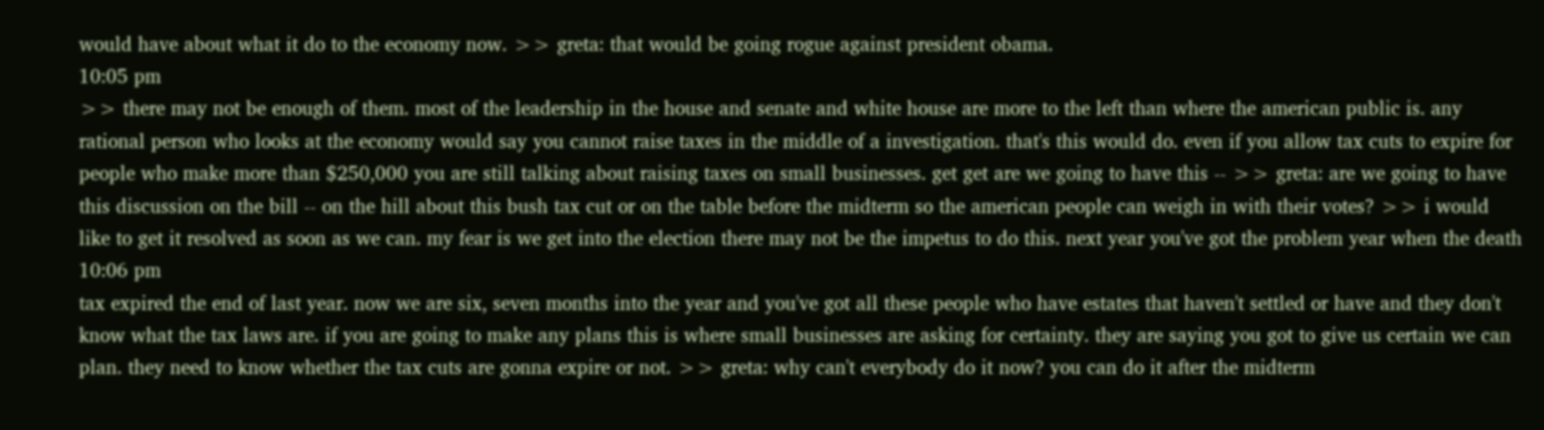would have about what it do to the economy now. >> greta: that would be going rogue against president obama.
10:05 pm
>> there may not be enough of them. most of the leadership in the house and senate and white house are more to the left than where the american public is. any rational person who looks at the economy would say you cannot raise taxes in the middle of a investigation. that's this would do. even if you allow tax cuts to expire for people who make more than $250,000 you are still talking about raising taxes on small businesses. get get are we going to have this -- >> greta: are we going to have this discussion on the bill -- on the hill about this bush tax cut or on the table before the midterm so the american people can weigh in with their votes? >> i would like to get it resolved as soon as we can. my fear is we get into the election there may not be the impetus to do this. next year you've got the problem year when the death
10:06 pm
tax expired the end of last year. now we are six, seven months into the year and you've got all these people who have estates that haven't settled or have and they don't know what the tax laws are. if you are going to make any plans this is where small businesses are asking for certainty. they are saying you got to give us certain we can plan. they need to know whether the tax cuts are gonna expire or not. >> greta: why can't everybody do it now? you can do it after the midterm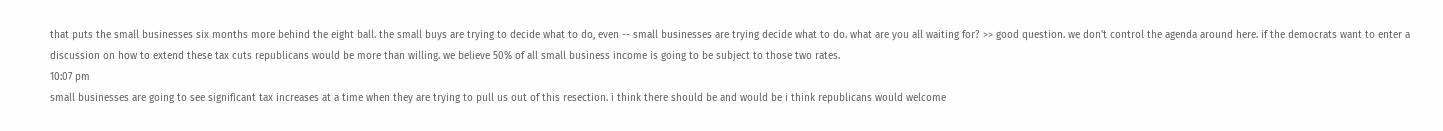that puts the small businesses six months more behind the eight ball. the small buys are trying to decide what to do, even -- small businesses are trying decide what to do. what are you all waiting for? >> good question. we don't control the agenda around here. if the democrats want to enter a discussion on how to extend these tax cuts republicans would be more than willing. we believe 50% of all small business income is going to be subject to those two rates.
10:07 pm
small businesses are going to see significant tax increases at a time when they are trying to pull us out of this resection. i think there should be and would be i think republicans would welcome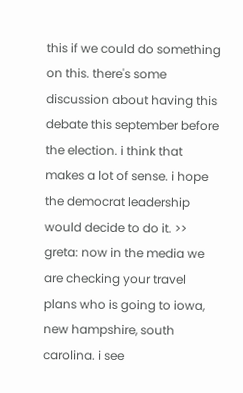this if we could do something on this. there's some discussion about having this debate this september before the election. i think that makes a lot of sense. i hope the democrat leadership would decide to do it. >> greta: now in the media we are checking your travel plans who is going to iowa, new hampshire, south carolina. i see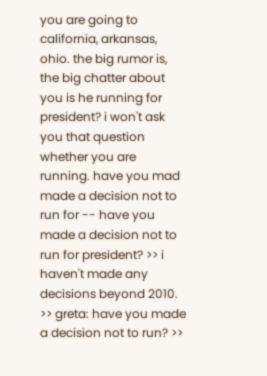you are going to california, arkansas, ohio. the big rumor is, the big chatter about you is he running for president? i won't ask you that question whether you are running. have you mad made a decision not to run for -- have you made a decision not to run for president? >> i haven't made any decisions beyond 2010. >> greta: have you made a decision not to run? >>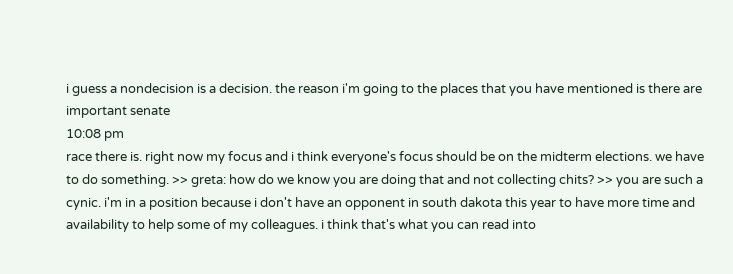i guess a nondecision is a decision. the reason i'm going to the places that you have mentioned is there are important senate
10:08 pm
race there is. right now my focus and i think everyone's focus should be on the midterm elections. we have to do something. >> greta: how do we know you are doing that and not collecting chits? >> you are such a cynic. i'm in a position because i don't have an opponent in south dakota this year to have more time and availability to help some of my colleagues. i think that's what you can read into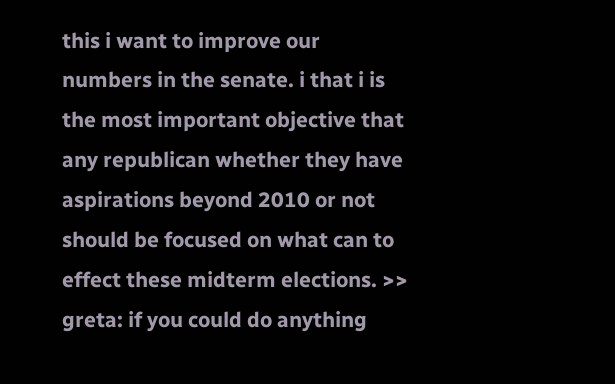this i want to improve our numbers in the senate. i that i is the most important objective that any republican whether they have aspirations beyond 2010 or not should be focused on what can to effect these midterm elections. >> greta: if you could do anything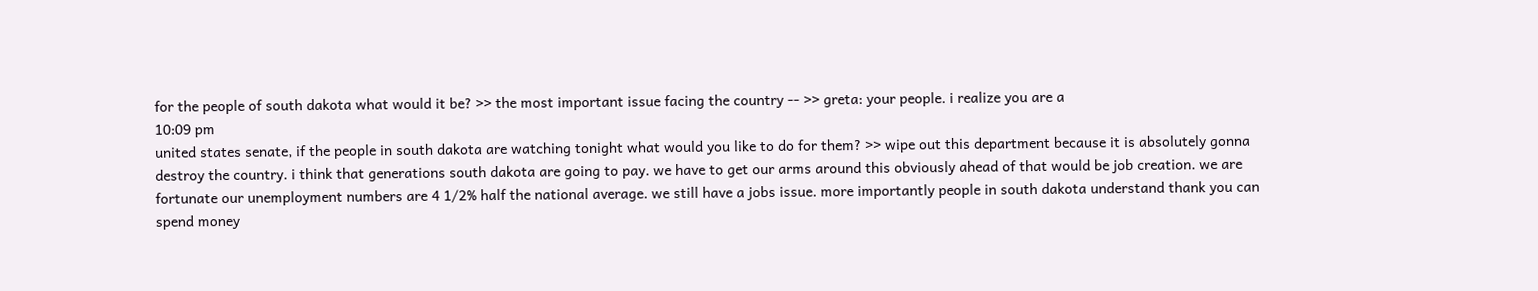for the people of south dakota what would it be? >> the most important issue facing the country -- >> greta: your people. i realize you are a
10:09 pm
united states senate, if the people in south dakota are watching tonight what would you like to do for them? >> wipe out this department because it is absolutely gonna destroy the country. i think that generations south dakota are going to pay. we have to get our arms around this obviously ahead of that would be job creation. we are fortunate our unemployment numbers are 4 1/2% half the national average. we still have a jobs issue. more importantly people in south dakota understand thank you can spend money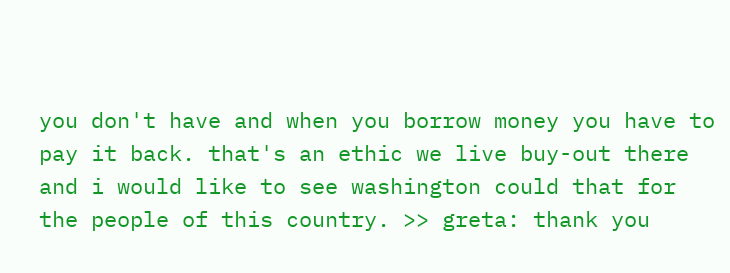you don't have and when you borrow money you have to pay it back. that's an ethic we live buy-out there and i would like to see washington could that for the people of this country. >> greta: thank you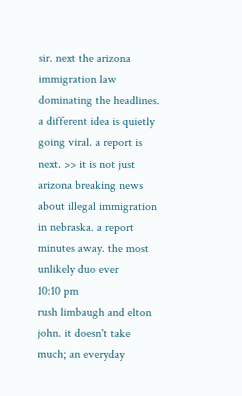sir. next the arizona immigration law dominating the headlines. a different idea is quietly going viral. a report is next. >> it is not just arizona breaking news about illegal immigration in nebraska. a report minutes away. the most unlikely duo ever
10:10 pm
rush limbaugh and elton john. it doesn't take much; an everyday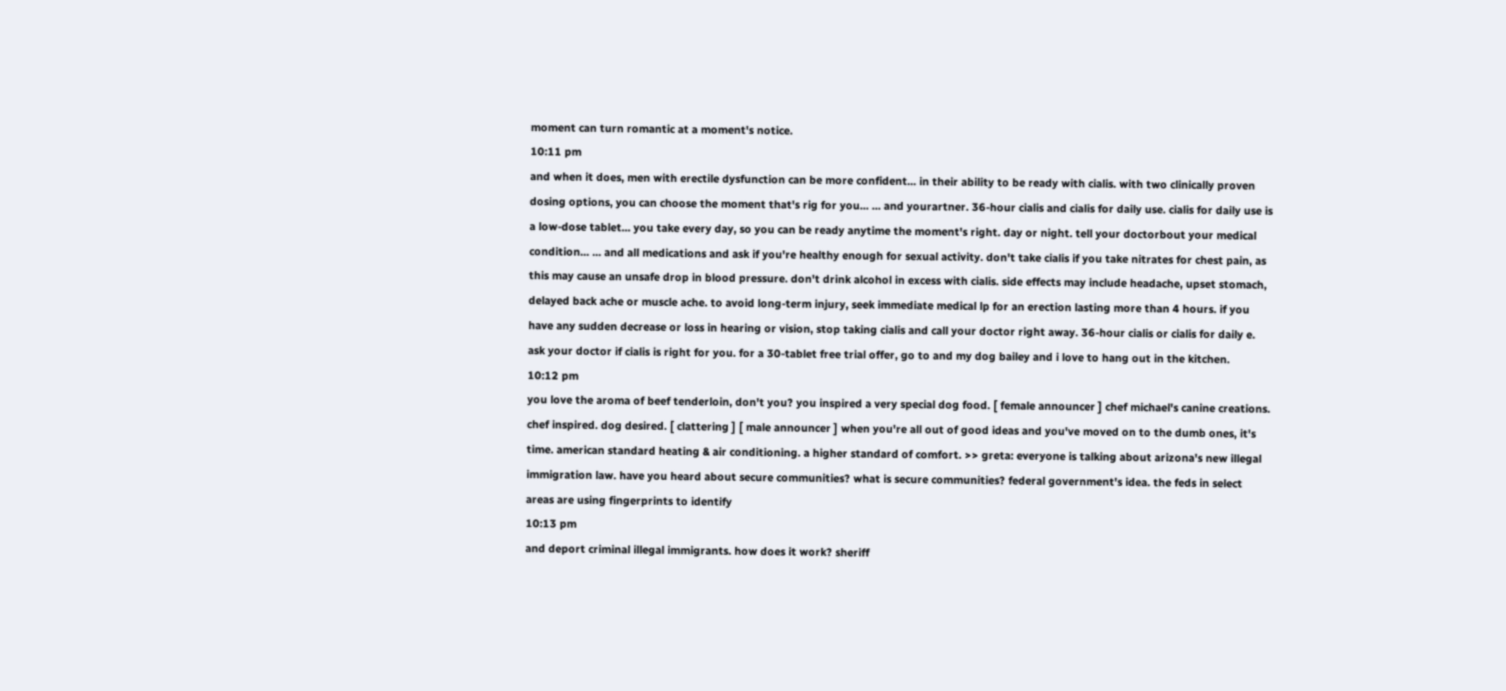moment can turn romantic at a moment's notice.
10:11 pm
and when it does, men with erectile dysfunction can be more confident... in their ability to be ready with cialis. with two clinically proven dosing options, you can choose the moment that's rig for you... ... and yourartner. 36-hour cialis and cialis for daily use. cialis for daily use is a low-dose tablet... you take every day, so you can be ready anytime the moment's right. day or night. tell your doctorbout your medical condition... ... and all medications and ask if you're healthy enough for sexual activity. don't take cialis if you take nitrates for chest pain, as this may cause an unsafe drop in blood pressure. don't drink alcohol in excess with cialis. side effects may include headache, upset stomach, delayed back ache or muscle ache. to avoid long-term injury, seek immediate medical lp for an erection lasting more than 4 hours. if you have any sudden decrease or loss in hearing or vision, stop taking cialis and call your doctor right away. 36-hour cialis or cialis for daily e. ask your doctor if cialis is right for you. for a 30-tablet free trial offer, go to and my dog bailey and i love to hang out in the kitchen.
10:12 pm
you love the aroma of beef tenderloin, don't you? you inspired a very special dog food. [ female announcer ] chef michael's canine creations. chef inspired. dog desired. [ clattering ] [ male announcer ] when you're all out of good ideas and you've moved on to the dumb ones, it's time. american standard heating & air conditioning. a higher standard of comfort. >> greta: everyone is talking about arizona's new illegal immigration law. have you heard about secure communities? what is secure communities? federal government's idea. the feds in select areas are using fingerprints to identify
10:13 pm
and deport criminal illegal immigrants. how does it work? sheriff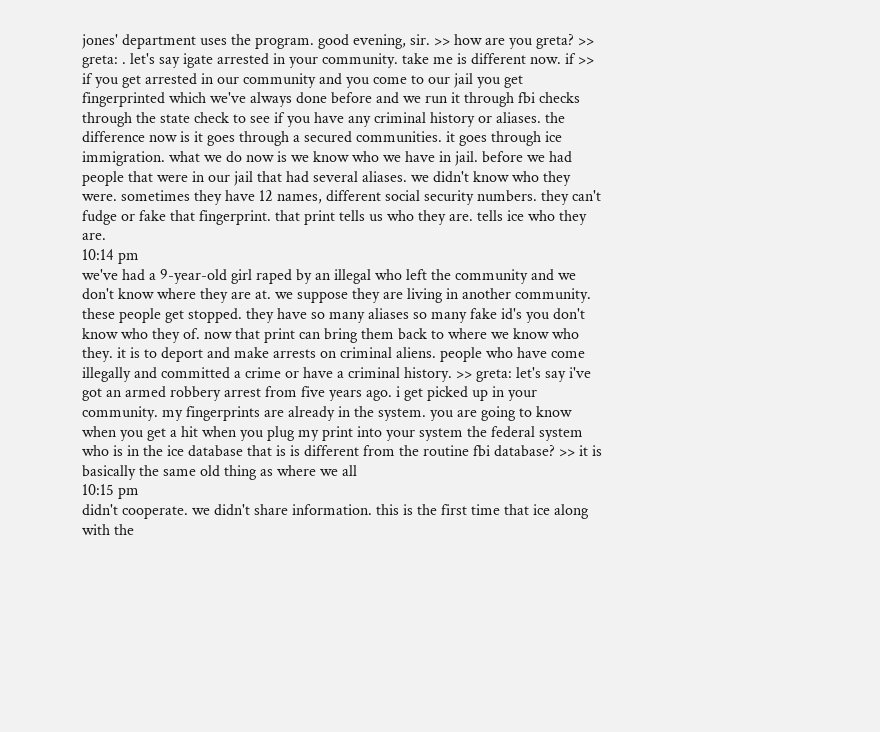jones' department uses the program. good evening, sir. >> how are you greta? >> greta: . let's say igate arrested in your community. take me is different now. if >> if you get arrested in our community and you come to our jail you get fingerprinted which we've always done before and we run it through fbi checks through the state check to see if you have any criminal history or aliases. the difference now is it goes through a secured communities. it goes through ice immigration. what we do now is we know who we have in jail. before we had people that were in our jail that had several aliases. we didn't know who they were. sometimes they have 12 names, different social security numbers. they can't fudge or fake that fingerprint. that print tells us who they are. tells ice who they are.
10:14 pm
we've had a 9-year-old girl raped by an illegal who left the community and we don't know where they are at. we suppose they are living in another community. these people get stopped. they have so many aliases so many fake id's you don't know who they of. now that print can bring them back to where we know who they. it is to deport and make arrests on criminal aliens. people who have come illegally and committed a crime or have a criminal history. >> greta: let's say i've got an armed robbery arrest from five years ago. i get picked up in your community. my fingerprints are already in the system. you are going to know when you get a hit when you plug my print into your system the federal system who is in the ice database that is is different from the routine fbi database? >> it is basically the same old thing as where we all
10:15 pm
didn't cooperate. we didn't share information. this is the first time that ice along with the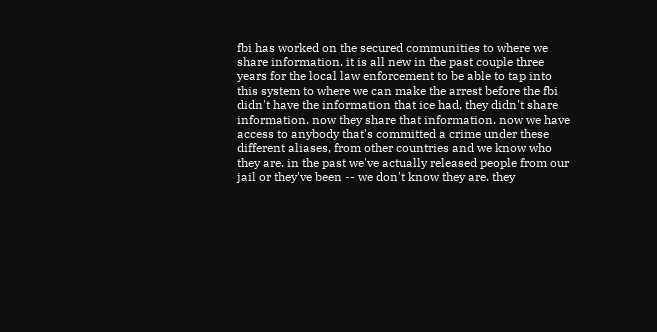fbi has worked on the secured communities to where we share information. it is all new in the past couple three years for the local law enforcement to be able to tap into this system to where we can make the arrest before the fbi didn't have the information that ice had, they didn't share information. now they share that information. now we have access to anybody that's committed a crime under these different aliases, from other countries and we know who they are. in the past we've actually released people from our jail or they've been -- we don't know they are. they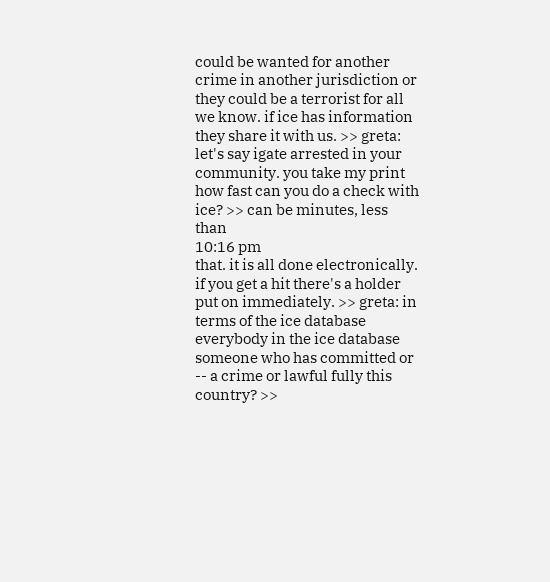could be wanted for another crime in another jurisdiction or they could be a terrorist for all we know. if ice has information they share it with us. >> greta: let's say igate arrested in your community. you take my print how fast can you do a check with ice? >> can be minutes, less than
10:16 pm
that. it is all done electronically. if you get a hit there's a holder put on immediately. >> greta: in terms of the ice database everybody in the ice database someone who has committed or -- a crime or lawful fully this country? >>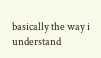basically the way i understand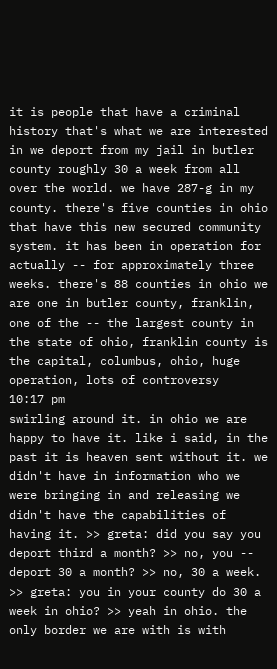it is people that have a criminal history that's what we are interested in we deport from my jail in butler county roughly 30 a week from all over the world. we have 287-g in my county. there's five counties in ohio that have this new secured community system. it has been in operation for actually -- for approximately three weeks. there's 88 counties in ohio we are one in butler county, franklin, one of the -- the largest county in the state of ohio, franklin county is the capital, columbus, ohio, huge operation, lots of controversy
10:17 pm
swirling around it. in ohio we are happy to have it. like i said, in the past it is heaven sent without it. we didn't have in information who we were bringing in and releasing we didn't have the capabilities of having it. >> greta: did you say you deport third a month? >> no, you -- deport 30 a month? >> no, 30 a week. >> greta: you in your county do 30 a week in ohio? >> yeah in ohio. the only border we are with is with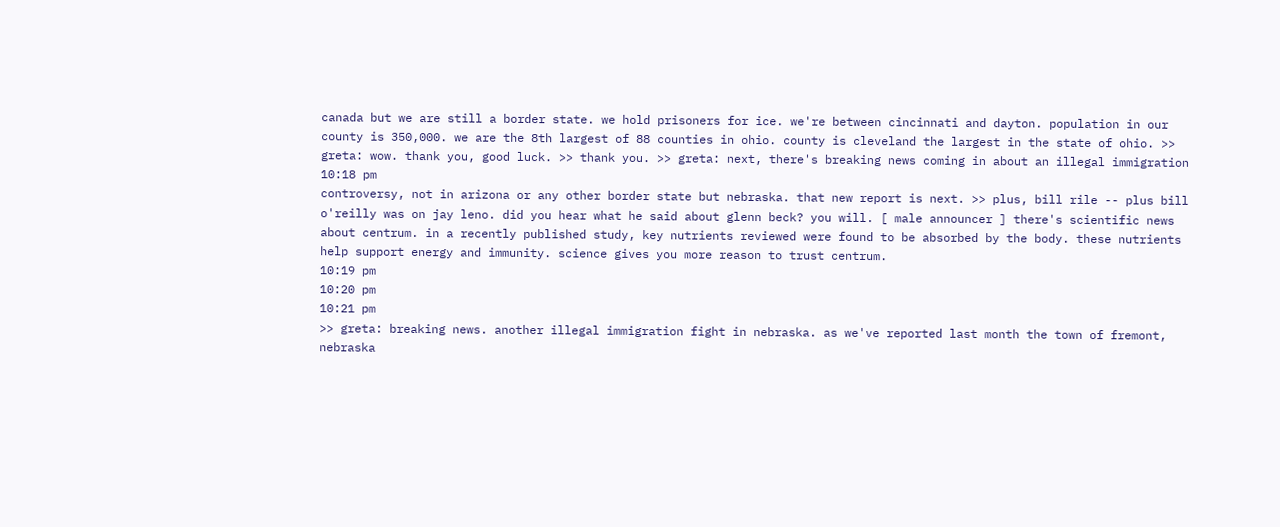canada but we are still a border state. we hold prisoners for ice. we're between cincinnati and dayton. population in our county is 350,000. we are the 8th largest of 88 counties in ohio. county is cleveland the largest in the state of ohio. >> greta: wow. thank you, good luck. >> thank you. >> greta: next, there's breaking news coming in about an illegal immigration
10:18 pm
controversy, not in arizona or any other border state but nebraska. that new report is next. >> plus, bill rile -- plus bill o'reilly was on jay leno. did you hear what he said about glenn beck? you will. [ male announcer ] there's scientific news about centrum. in a recently published study, key nutrients reviewed were found to be absorbed by the body. these nutrients help support energy and immunity. science gives you more reason to trust centrum.
10:19 pm
10:20 pm
10:21 pm
>> greta: breaking news. another illegal immigration fight in nebraska. as we've reported last month the town of fremont, nebraska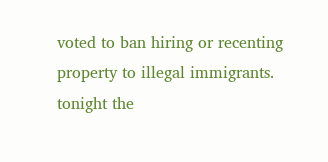voted to ban hiring or recenting property to illegal immigrants. tonight the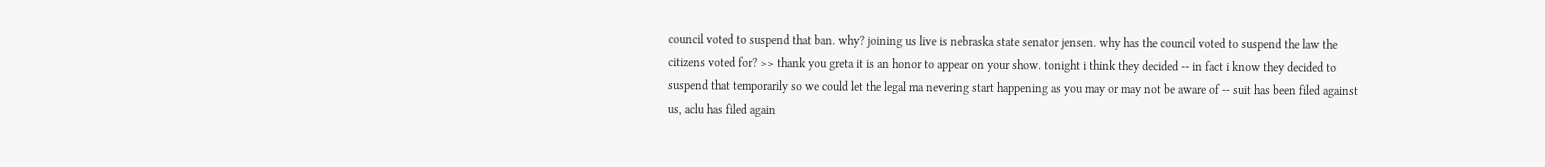council voted to suspend that ban. why? joining us live is nebraska state senator jensen. why has the council voted to suspend the law the citizens voted for? >> thank you greta it is an honor to appear on your show. tonight i think they decided -- in fact i know they decided to suspend that temporarily so we could let the legal ma nevering start happening as you may or may not be aware of -- suit has been filed against us, aclu has filed again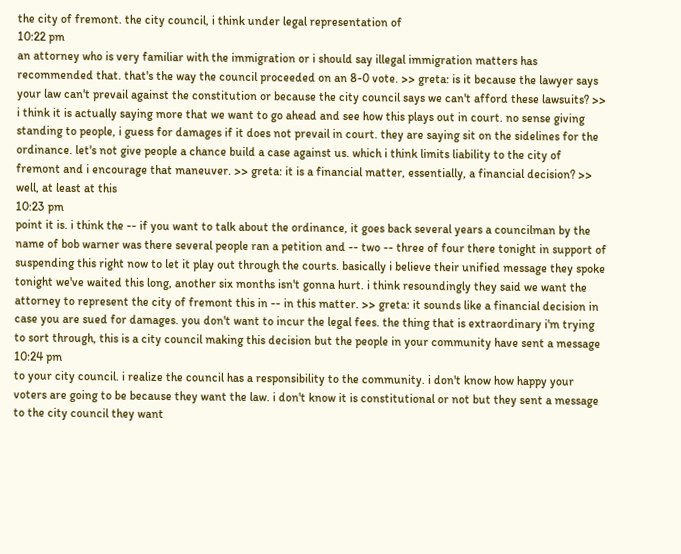the city of fremont. the city council, i think under legal representation of
10:22 pm
an attorney who is very familiar with the immigration or i should say illegal immigration matters has recommended that. that's the way the council proceeded on an 8-0 vote. >> greta: is it because the lawyer says your law can't prevail against the constitution or because the city council says we can't afford these lawsuits? >> i think it is actually saying more that we want to go ahead and see how this plays out in court. no sense giving standing to people, i guess for damages if it does not prevail in court. they are saying sit on the sidelines for the ordinance. let's not give people a chance build a case against us. which i think limits liability to the city of fremont and i encourage that maneuver. >> greta: it is a financial matter, essentially, a financial decision? >> well, at least at this
10:23 pm
point it is. i think the -- if you want to talk about the ordinance, it goes back several years a councilman by the name of bob warner was there several people ran a petition and -- two -- three of four there tonight in support of suspending this right now to let it play out through the courts. basically i believe their unified message they spoke tonight we've waited this long, another six months isn't gonna hurt. i think resoundingly they said we want the attorney to represent the city of fremont this in -- in this matter. >> greta: it sounds like a financial decision in case you are sued for damages. you don't want to incur the legal fees. the thing that is extraordinary i'm trying to sort through, this is a city council making this decision but the people in your community have sent a message
10:24 pm
to your city council. i realize the council has a responsibility to the community. i don't know how happy your voters are going to be because they want the law. i don't know it is constitutional or not but they sent a message to the city council they want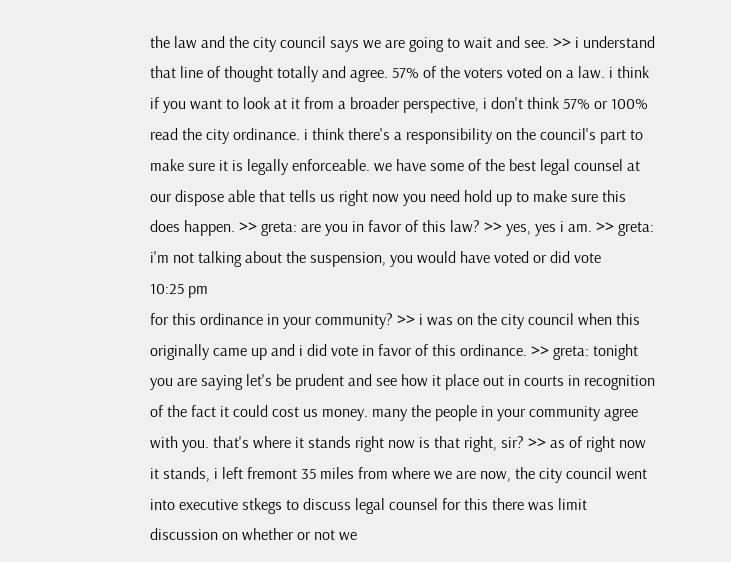the law and the city council says we are going to wait and see. >> i understand that line of thought totally and agree. 57% of the voters voted on a law. i think if you want to look at it from a broader perspective, i don't think 57% or 100% read the city ordinance. i think there's a responsibility on the council's part to make sure it is legally enforceable. we have some of the best legal counsel at our dispose able that tells us right now you need hold up to make sure this does happen. >> greta: are you in favor of this law? >> yes, yes i am. >> greta: i'm not talking about the suspension, you would have voted or did vote
10:25 pm
for this ordinance in your community? >> i was on the city council when this originally came up and i did vote in favor of this ordinance. >> greta: tonight you are saying let's be prudent and see how it place out in courts in recognition of the fact it could cost us money. many the people in your community agree with you. that's where it stands right now is that right, sir? >> as of right now it stands, i left fremont 35 miles from where we are now, the city council went into executive stkegs to discuss legal counsel for this there was limit discussion on whether or not we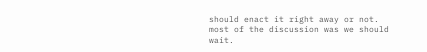should enact it right away or not. most of the discussion was we should wait.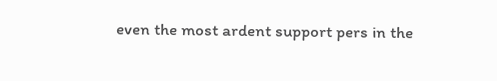even the most ardent support pers in the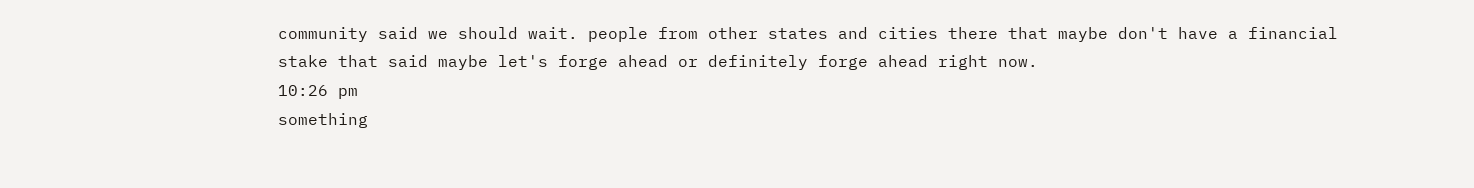community said we should wait. people from other states and cities there that maybe don't have a financial stake that said maybe let's forge ahead or definitely forge ahead right now.
10:26 pm
something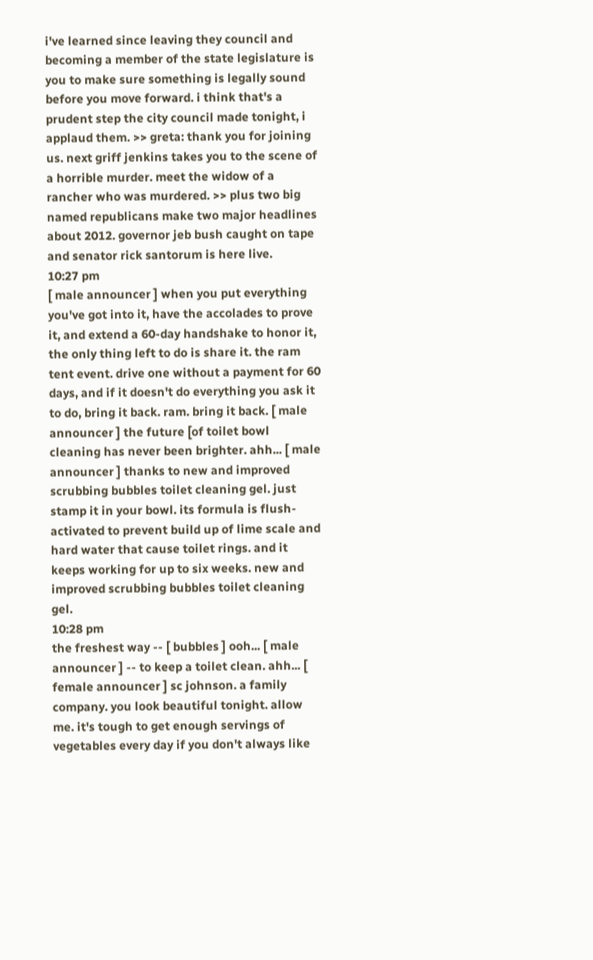i've learned since leaving they council and becoming a member of the state legislature is you to make sure something is legally sound before you move forward. i think that's a prudent step the city council made tonight, i applaud them. >> greta: thank you for joining us. next griff jenkins takes you to the scene of a horrible murder. meet the widow of a rancher who was murdered. >> plus two big named republicans make two major headlines about 2012. governor jeb bush caught on tape and senator rick santorum is here live.
10:27 pm
[ male announcer ] when you put everything you've got into it, have the accolades to prove it, and extend a 60-day handshake to honor it, the only thing left to do is share it. the ram tent event. drive one without a payment for 60 days, and if it doesn't do everything you ask it to do, bring it back. ram. bring it back. [ male announcer ] the future [of toilet bowl cleaning has never been brighter. ahh... [ male announcer ] thanks to new and improved scrubbing bubbles toilet cleaning gel. just stamp it in your bowl. its formula is flush-activated to prevent build up of lime scale and hard water that cause toilet rings. and it keeps working for up to six weeks. new and improved scrubbing bubbles toilet cleaning gel.
10:28 pm
the freshest way -- [ bubbles ] ooh... [ male announcer ] -- to keep a toilet clean. ahh... [ female announcer ] sc johnson. a family company. you look beautiful tonight. allow me. it's tough to get enough servings of vegetables every day if you don't always like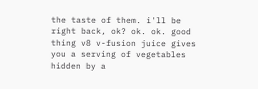the taste of them. i'll be right back, ok? ok. ok. good thing v8 v-fusion juice gives you a serving of vegetables hidden by a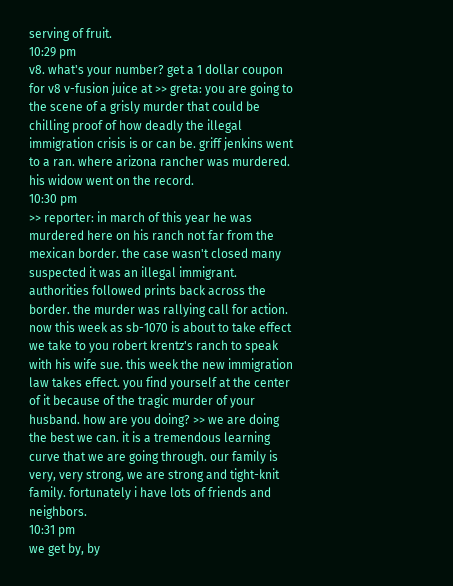serving of fruit.
10:29 pm
v8. what's your number? get a 1 dollar coupon for v8 v-fusion juice at >> greta: you are going to the scene of a grisly murder that could be chilling proof of how deadly the illegal immigration crisis is or can be. griff jenkins went to a ran. where arizona rancher was murdered. his widow went on the record.
10:30 pm
>> reporter: in march of this year he was murdered here on his ranch not far from the mexican border. the case wasn't closed many suspected it was an illegal immigrant. authorities followed prints back across the border. the murder was rallying call for action. now this week as sb-1070 is about to take effect we take to you robert krentz's ranch to speak with his wife sue. this week the new immigration law takes effect. you find yourself at the center of it because of the tragic murder of your husband. how are you doing? >> we are doing the best we can. it is a tremendous learning curve that we are going through. our family is very, very strong, we are strong and tight-knit family. fortunately i have lots of friends and neighbors.
10:31 pm
we get by, by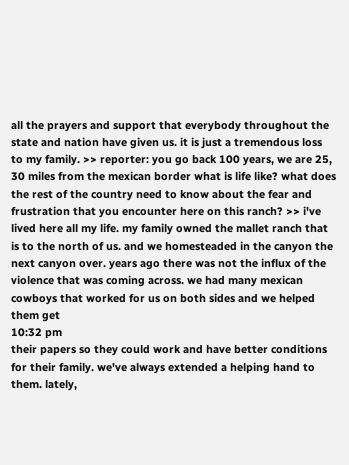all the prayers and support that everybody throughout the state and nation have given us. it is just a tremendous loss to my family. >> reporter: you go back 100 years, we are 25, 30 miles from the mexican border what is life like? what does the rest of the country need to know about the fear and frustration that you encounter here on this ranch? >> i've lived here all my life. my family owned the mallet ranch that is to the north of us. and we homesteaded in the canyon the next canyon over. years ago there was not the influx of the violence that was coming across. we had many mexican cowboys that worked for us on both sides and we helped them get
10:32 pm
their papers so they could work and have better conditions for their family. we've always extended a helping hand to them. lately,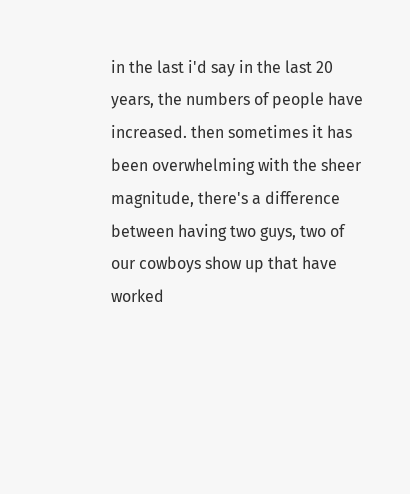in the last i'd say in the last 20 years, the numbers of people have increased. then sometimes it has been overwhelming with the sheer magnitude, there's a difference between having two guys, two of our cowboys show up that have worked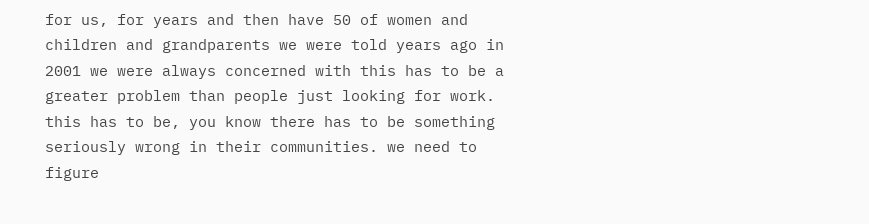for us, for years and then have 50 of women and children and grandparents we were told years ago in 2001 we were always concerned with this has to be a greater problem than people just looking for work. this has to be, you know there has to be something seriously wrong in their communities. we need to figure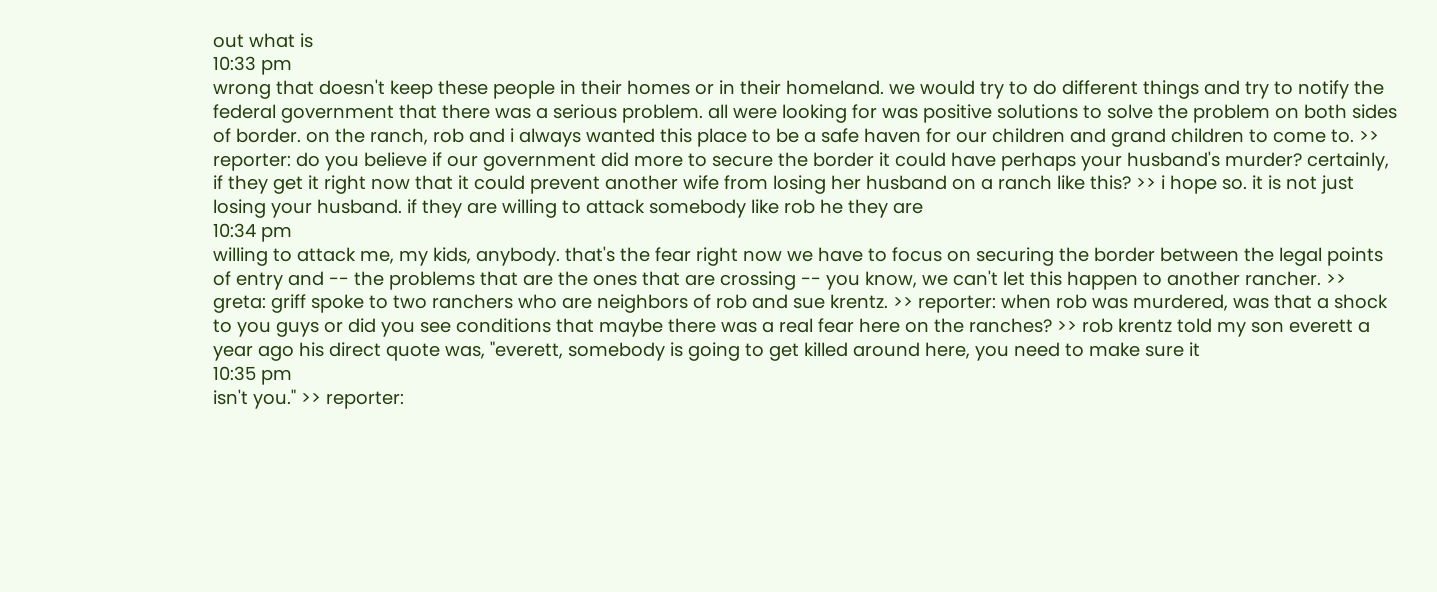out what is
10:33 pm
wrong that doesn't keep these people in their homes or in their homeland. we would try to do different things and try to notify the federal government that there was a serious problem. all were looking for was positive solutions to solve the problem on both sides of border. on the ranch, rob and i always wanted this place to be a safe haven for our children and grand children to come to. >> reporter: do you believe if our government did more to secure the border it could have perhaps your husband's murder? certainly, if they get it right now that it could prevent another wife from losing her husband on a ranch like this? >> i hope so. it is not just losing your husband. if they are willing to attack somebody like rob he they are
10:34 pm
willing to attack me, my kids, anybody. that's the fear right now we have to focus on securing the border between the legal points of entry and -- the problems that are the ones that are crossing -- you know, we can't let this happen to another rancher. >> greta: griff spoke to two ranchers who are neighbors of rob and sue krentz. >> reporter: when rob was murdered, was that a shock to you guys or did you see conditions that maybe there was a real fear here on the ranches? >> rob krentz told my son everett a year ago his direct quote was, "everett, somebody is going to get killed around here, you need to make sure it
10:35 pm
isn't you." >> reporter: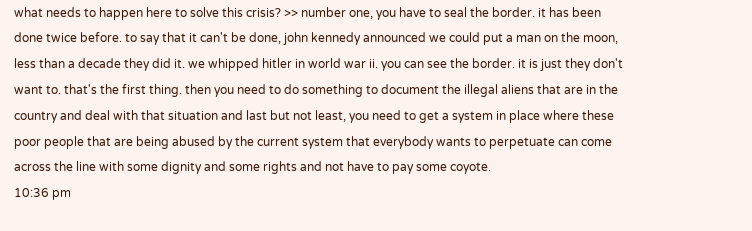what needs to happen here to solve this crisis? >> number one, you have to seal the border. it has been done twice before. to say that it can't be done, john kennedy announced we could put a man on the moon, less than a decade they did it. we whipped hitler in world war ii. you can see the border. it is just they don't want to. that's the first thing. then you need to do something to document the illegal aliens that are in the country and deal with that situation and last but not least, you need to get a system in place where these poor people that are being abused by the current system that everybody wants to perpetuate can come across the line with some dignity and some rights and not have to pay some coyote.
10:36 pm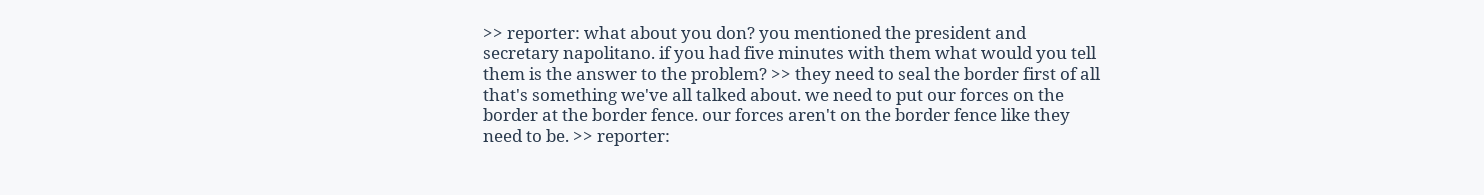>> reporter: what about you don? you mentioned the president and secretary napolitano. if you had five minutes with them what would you tell them is the answer to the problem? >> they need to seal the border first of all that's something we've all talked about. we need to put our forces on the border at the border fence. our forces aren't on the border fence like they need to be. >> reporter: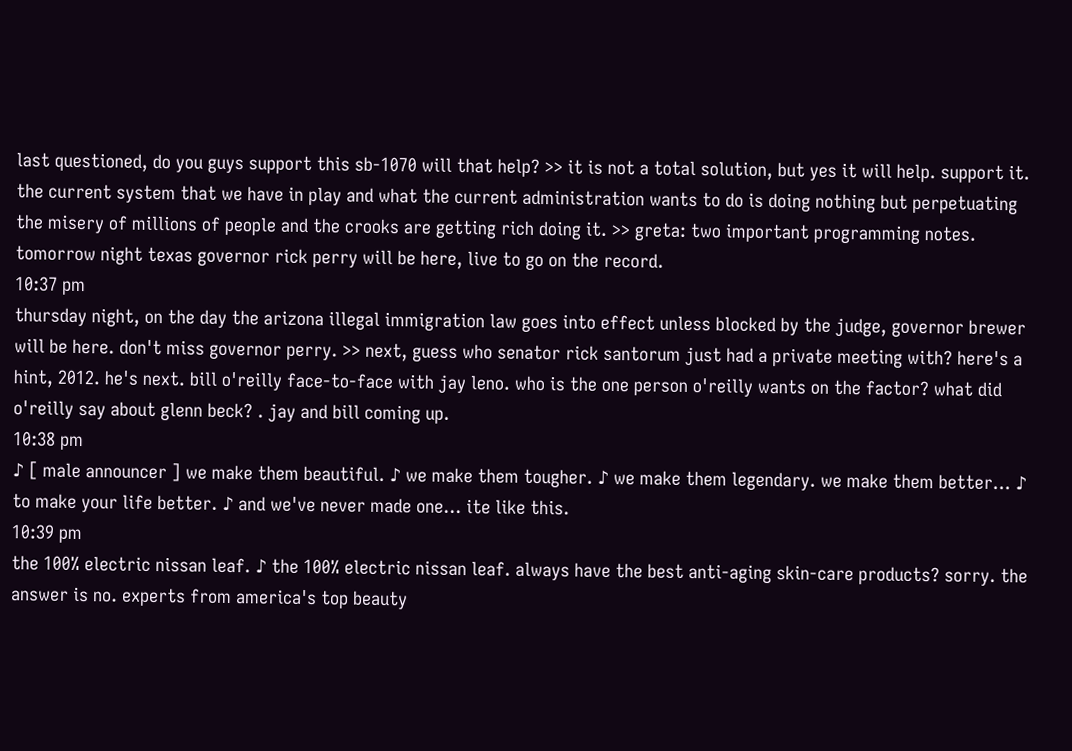last questioned, do you guys support this sb-1070 will that help? >> it is not a total solution, but yes it will help. support it. the current system that we have in play and what the current administration wants to do is doing nothing but perpetuating the misery of millions of people and the crooks are getting rich doing it. >> greta: two important programming notes. tomorrow night texas governor rick perry will be here, live to go on the record.
10:37 pm
thursday night, on the day the arizona illegal immigration law goes into effect unless blocked by the judge, governor brewer will be here. don't miss governor perry. >> next, guess who senator rick santorum just had a private meeting with? here's a hint, 2012. he's next. bill o'reilly face-to-face with jay leno. who is the one person o'reilly wants on the factor? what did o'reilly say about glenn beck? . jay and bill coming up.
10:38 pm
♪ [ male announcer ] we make them beautiful. ♪ we make them tougher. ♪ we make them legendary. we make them better... ♪ to make your life better. ♪ and we've never made one... ite like this.
10:39 pm
the 100% electric nissan leaf. ♪ the 100% electric nissan leaf. always have the best anti-aging skin-care products? sorry. the answer is no. experts from america's top beauty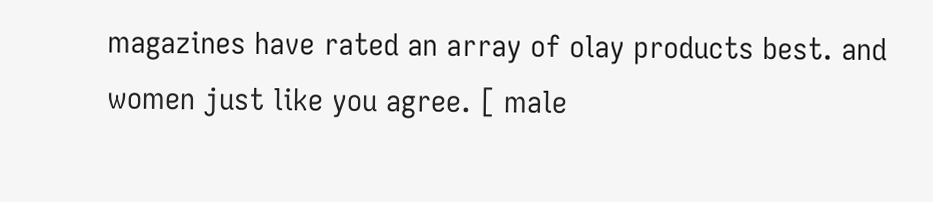magazines have rated an array of olay products best. and women just like you agree. [ male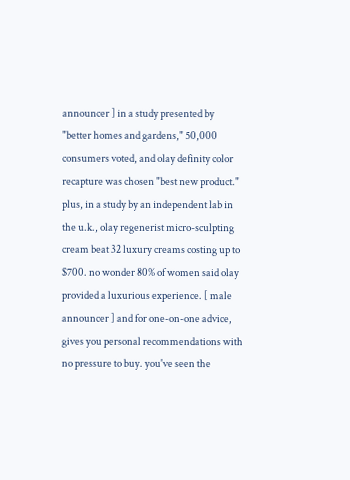announcer ] in a study presented by "better homes and gardens," 50,000 consumers voted, and olay definity color recapture was chosen "best new product." plus, in a study by an independent lab in the u.k., olay regenerist micro-sculpting cream beat 32 luxury creams costing up to $700. no wonder 80% of women said olay provided a luxurious experience. [ male announcer ] and for one-on-one advice, gives you personal recommendations with no pressure to buy. you've seen the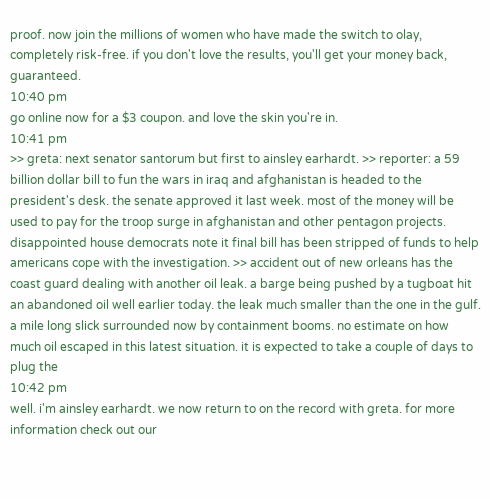proof. now join the millions of women who have made the switch to olay, completely risk-free. if you don't love the results, you'll get your money back, guaranteed.
10:40 pm
go online now for a $3 coupon. and love the skin you're in.
10:41 pm
>> greta: next senator santorum but first to ainsley earhardt. >> reporter: a 59 billion dollar bill to fun the wars in iraq and afghanistan is headed to the president's desk. the senate approved it last week. most of the money will be used to pay for the troop surge in afghanistan and other pentagon projects. disappointed house democrats note it final bill has been stripped of funds to help americans cope with the investigation. >> accident out of new orleans has the coast guard dealing with another oil leak. a barge being pushed by a tugboat hit an abandoned oil well earlier today. the leak much smaller than the one in the gulf. a mile long slick surrounded now by containment booms. no estimate on how much oil escaped in this latest situation. it is expected to take a couple of days to plug the
10:42 pm
well. i'm ainsley earhardt. we now return to on the record with greta. for more information check out our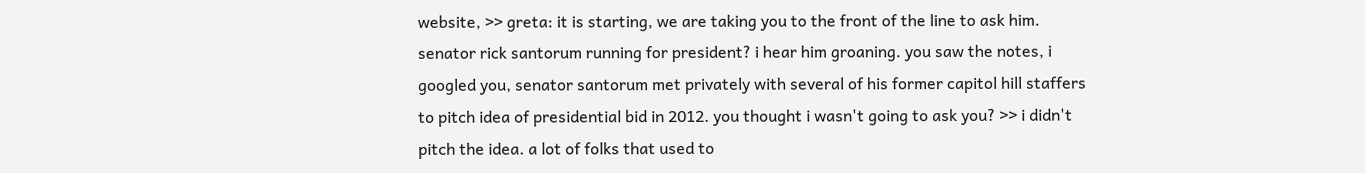website, >> greta: it is starting, we are taking you to the front of the line to ask him. senator rick santorum running for president? i hear him groaning. you saw the notes, i googled you, senator santorum met privately with several of his former capitol hill staffers to pitch idea of presidential bid in 2012. you thought i wasn't going to ask you? >> i didn't pitch the idea. a lot of folks that used to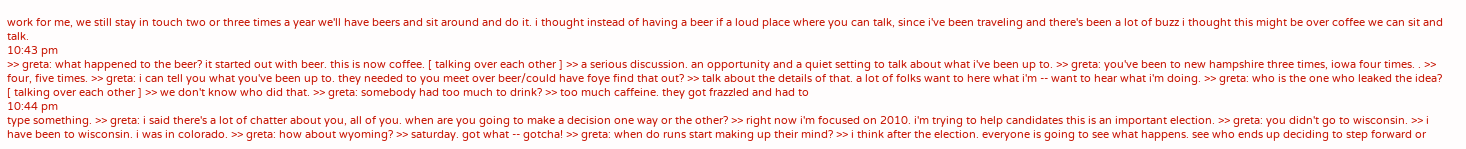work for me, we still stay in touch two or three times a year we'll have beers and sit around and do it. i thought instead of having a beer if a loud place where you can talk, since i've been traveling and there's been a lot of buzz i thought this might be over coffee we can sit and talk.
10:43 pm
>> greta: what happened to the beer? it started out with beer. this is now coffee. [ talking over each other ] >> a serious discussion. an opportunity and a quiet setting to talk about what i've been up to. >> greta: you've been to new hampshire three times, iowa four times. . >> four, five times. >> greta: i can tell you what you've been up to. they needed to you meet over beer/could have foye find that out? >> talk about the details of that. a lot of folks want to here what i'm -- want to hear what i'm doing. >> greta: who is the one who leaked the idea? [ talking over each other ] >> we don't know who did that. >> greta: somebody had too much to drink? >> too much caffeine. they got frazzled and had to
10:44 pm
type something. >> greta: i said there's a lot of chatter about you, all of you. when are you going to make a decision one way or the other? >> right now i'm focused on 2010. i'm trying to help candidates this is an important election. >> greta: you didn't go to wisconsin. >> i have been to wisconsin. i was in colorado. >> greta: how about wyoming? >> saturday. got what -- gotcha! >> greta: when do runs start making up their mind? >> i think after the election. everyone is going to see what happens. see who ends up deciding to step forward or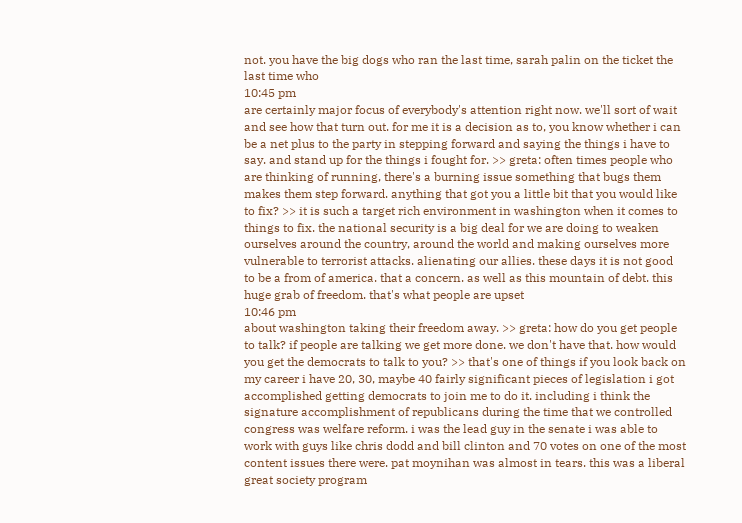not. you have the big dogs who ran the last time, sarah palin on the ticket the last time who
10:45 pm
are certainly major focus of everybody's attention right now. we'll sort of wait and see how that turn out. for me it is a decision as to, you know whether i can be a net plus to the party in stepping forward and saying the things i have to say. and stand up for the things i fought for. >> greta: often times people who are thinking of running, there's a burning issue something that bugs them makes them step forward. anything that got you a little bit that you would like to fix? >> it is such a target rich environment in washington when it comes to things to fix. the national security is a big deal for we are doing to weaken ourselves around the country, around the world and making ourselves more vulnerable to terrorist attacks. alienating our allies. these days it is not good to be a from of america. that a concern. as well as this mountain of debt. this huge grab of freedom. that's what people are upset
10:46 pm
about washington taking their freedom away. >> greta: how do you get people to talk? if people are talking we get more done. we don't have that. how would you get the democrats to talk to you? >> that's one of things if you look back on my career i have 20, 30, maybe 40 fairly significant pieces of legislation i got accomplished getting democrats to join me to do it. including i think the signature accomplishment of republicans during the time that we controlled congress was welfare reform. i was the lead guy in the senate i was able to work with guys like chris dodd and bill clinton and 70 votes on one of the most content issues there were. pat moynihan was almost in tears. this was a liberal great society program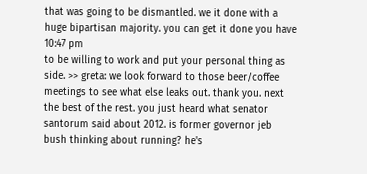that was going to be dismantled. we it done with a huge bipartisan majority. you can get it done you have
10:47 pm
to be willing to work and put your personal thing as side. >> greta: we look forward to those beer/coffee meetings to see what else leaks out. thank you. next the best of the rest. you just heard what senator santorum said about 2012. is former governor jeb bush thinking about running? he's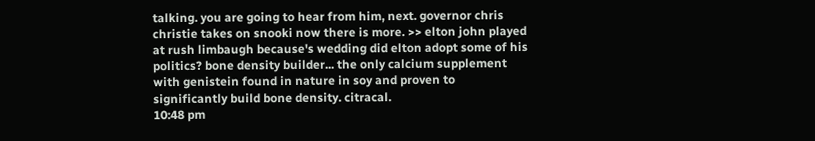talking. you are going to hear from him, next. governor chris christie takes on snooki now there is more. >> elton john played at rush limbaugh because's wedding did elton adopt some of his politics? bone density builder... the only calcium supplement with genistein found in nature in soy and proven to significantly build bone density. citracal.
10:48 pm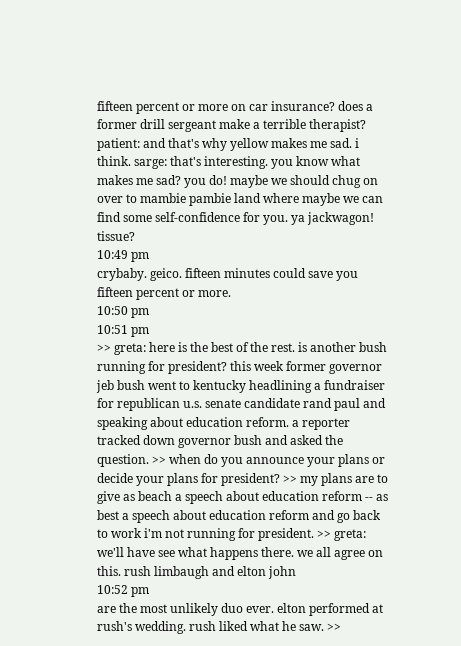fifteen percent or more on car insurance? does a former drill sergeant make a terrible therapist? patient: and that's why yellow makes me sad. i think. sarge: that's interesting. you know what makes me sad? you do! maybe we should chug on over to mambie pambie land where maybe we can find some self-confidence for you. ya jackwagon! tissue?
10:49 pm
crybaby. geico. fifteen minutes could save you fifteen percent or more.
10:50 pm
10:51 pm
>> greta: here is the best of the rest. is another bush running for president? this week former governor jeb bush went to kentucky headlining a fundraiser for republican u.s. senate candidate rand paul and speaking about education reform. a reporter tracked down governor bush and asked the question. >> when do you announce your plans or decide your plans for president? >> my plans are to give as beach a speech about education reform -- as best a speech about education reform and go back to work i'm not running for president. >> greta: we'll have see what happens there. we all agree on this. rush limbaugh and elton john
10:52 pm
are the most unlikely duo ever. elton performed at rush's wedding. rush liked what he saw. >>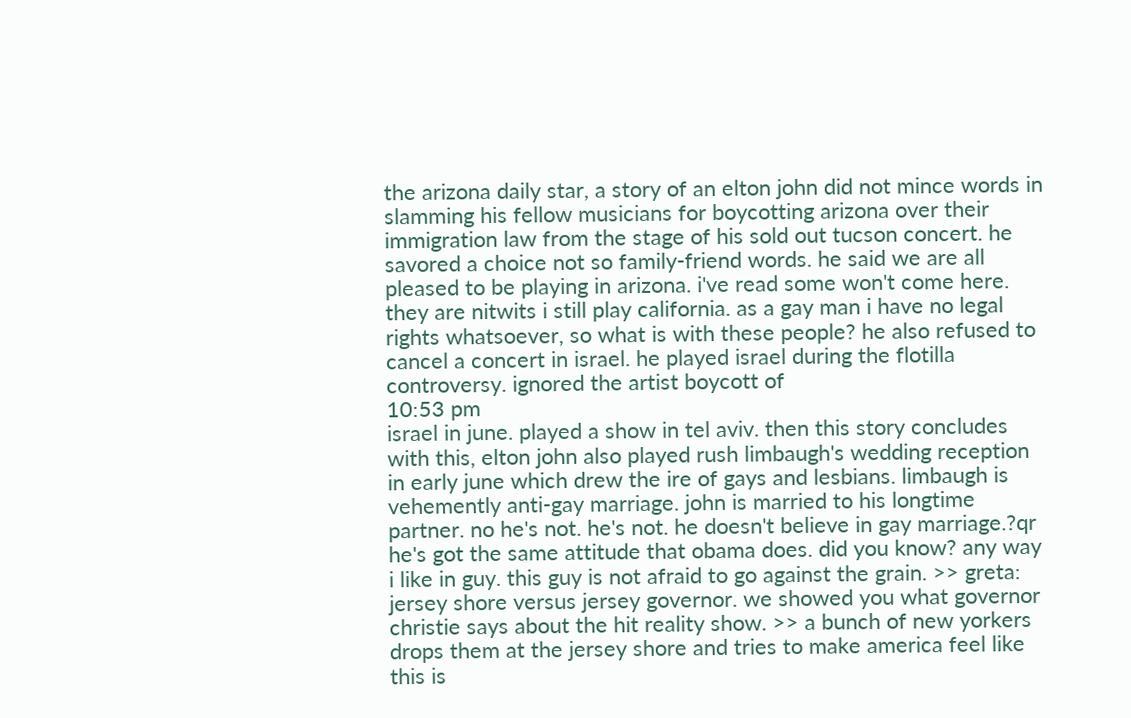the arizona daily star, a story of an elton john did not mince words in slamming his fellow musicians for boycotting arizona over their immigration law from the stage of his sold out tucson concert. he savored a choice not so family-friend words. he said we are all pleased to be playing in arizona. i've read some won't come here. they are nitwits i still play california. as a gay man i have no legal rights whatsoever, so what is with these people? he also refused to cancel a concert in israel. he played israel during the flotilla controversy. ignored the artist boycott of
10:53 pm
israel in june. played a show in tel aviv. then this story concludes with this, elton john also played rush limbaugh's wedding reception in early june which drew the ire of gays and lesbians. limbaugh is vehemently anti-gay marriage. john is married to his longtime partner. no he's not. he's not. he doesn't believe in gay marriage.?qr he's got the same attitude that obama does. did you know? any way i like in guy. this guy is not afraid to go against the grain. >> greta: jersey shore versus jersey governor. we showed you what governor christie says about the hit reality show. >> a bunch of new yorkers drops them at the jersey shore and tries to make america feel like this is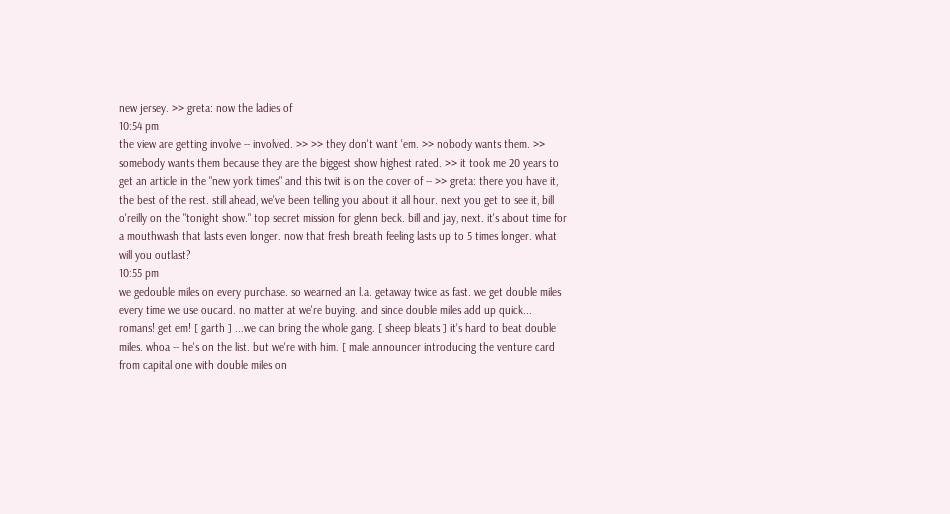new jersey. >> greta: now the ladies of
10:54 pm
the view are getting involve -- involved. >> >> they don't want 'em. >> nobody wants them. >> somebody wants them because they are the biggest show highest rated. >> it took me 20 years to get an article in the "new york times" and this twit is on the cover of -- >> greta: there you have it, the best of the rest. still ahead, we've been telling you about it all hour. next you get to see it, bill o'reilly on the "tonight show." top secret mission for glenn beck. bill and jay, next. it's about time for a mouthwash that lasts even longer. now that fresh breath feeling lasts up to 5 times longer. what will you outlast?
10:55 pm
we gedouble miles on every purchase. so wearned an l.a. getaway twice as fast. we get double miles every time we use oucard. no matter at we're buying. and since double miles add up quick... romans! get em! [ garth ] ...we can bring the whole gang. [ sheep bleats ] it's hard to beat double miles. whoa -- he's on the list. but we're with him. [ male announcer introducing the venture card from capital one with double miles on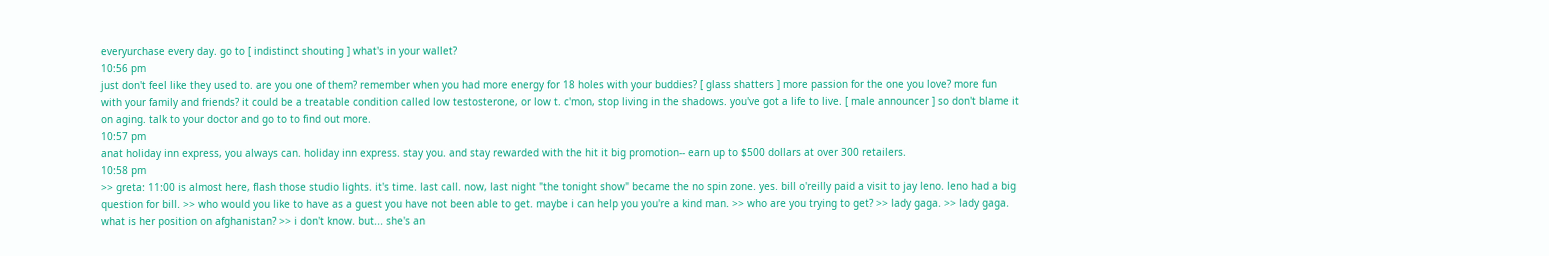everyurchase every day. go to [ indistinct shouting ] what's in your wallet?
10:56 pm
just don't feel like they used to. are you one of them? remember when you had more energy for 18 holes with your buddies? [ glass shatters ] more passion for the one you love? more fun with your family and friends? it could be a treatable condition called low testosterone, or low t. c'mon, stop living in the shadows. you've got a life to live. [ male announcer ] so don't blame it on aging. talk to your doctor and go to to find out more.
10:57 pm
anat holiday inn express, you always can. holiday inn express. stay you. and stay rewarded with the hit it big promotion-- earn up to $500 dollars at over 300 retailers.
10:58 pm
>> greta: 11:00 is almost here, flash those studio lights. it's time. last call. now, last night "the tonight show" became the no spin zone. yes. bill o'reilly paid a visit to jay leno. leno had a big question for bill. >> who would you like to have as a guest you have not been able to get. maybe i can help you you're a kind man. >> who are you trying to get? >> lady gaga. >> lady gaga. what is her position on afghanistan? >> i don't know. but... she's an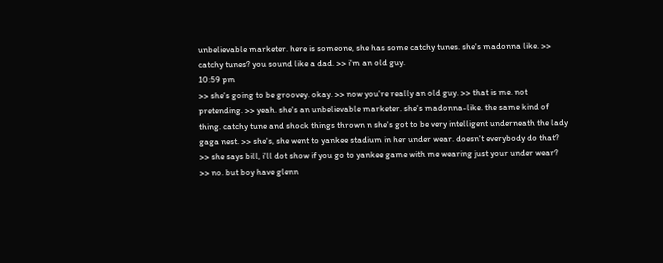unbelievable marketer. here is someone, she has some catchy tunes. she's madonna like. >> catchy tunes? you sound like a dad. >> i'm an old guy.
10:59 pm
>> she's going to be groovey. okay. >> now you're really an old guy. >> that is me. not pretending. >> yeah. she's an unbelievable marketer. she's madonna-like. the same kind of thing. catchy tune and shock things thrown n she's got to be very intelligent underneath the lady gaga nest. >> she's, she went to yankee stadium in her under wear. doesn't everybody do that? >> she says bill, i'll dot show if you go to yankee game with me wearing just your under wear? >> no. but boy have glenn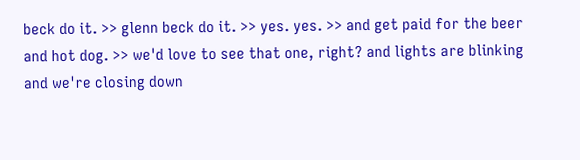beck do it. >> glenn beck do it. >> yes. yes. >> and get paid for the beer and hot dog. >> we'd love to see that one, right? and lights are blinking and we're closing down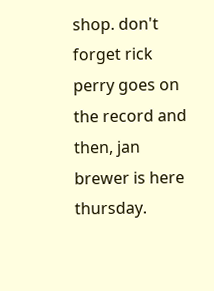shop. don't forget rick perry goes on the record and then, jan brewer is here thursday.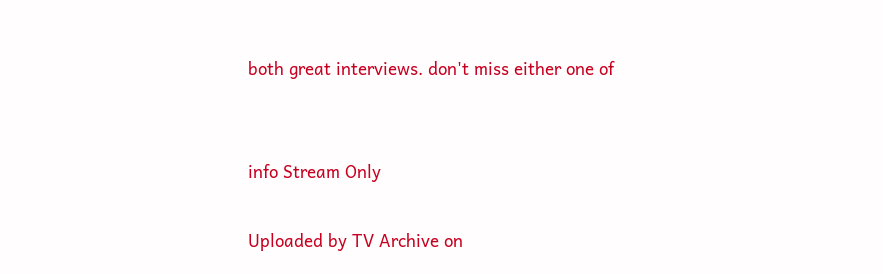both great interviews. don't miss either one of


info Stream Only

Uploaded by TV Archive on